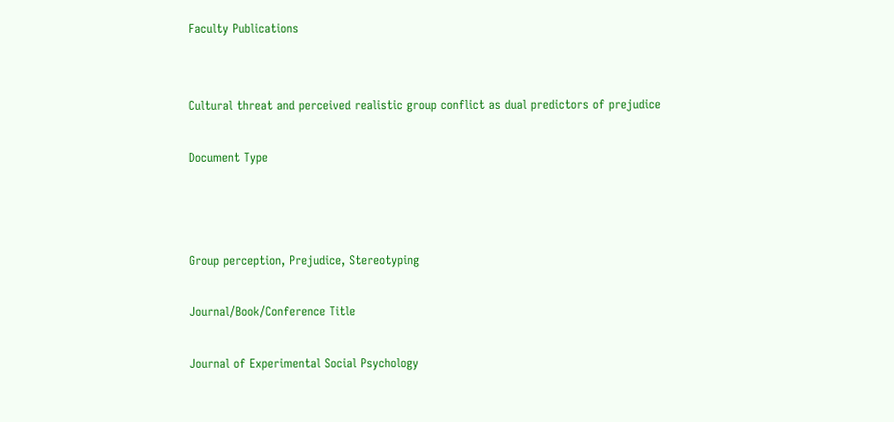Faculty Publications


Cultural threat and perceived realistic group conflict as dual predictors of prejudice

Document Type



Group perception, Prejudice, Stereotyping

Journal/Book/Conference Title

Journal of Experimental Social Psychology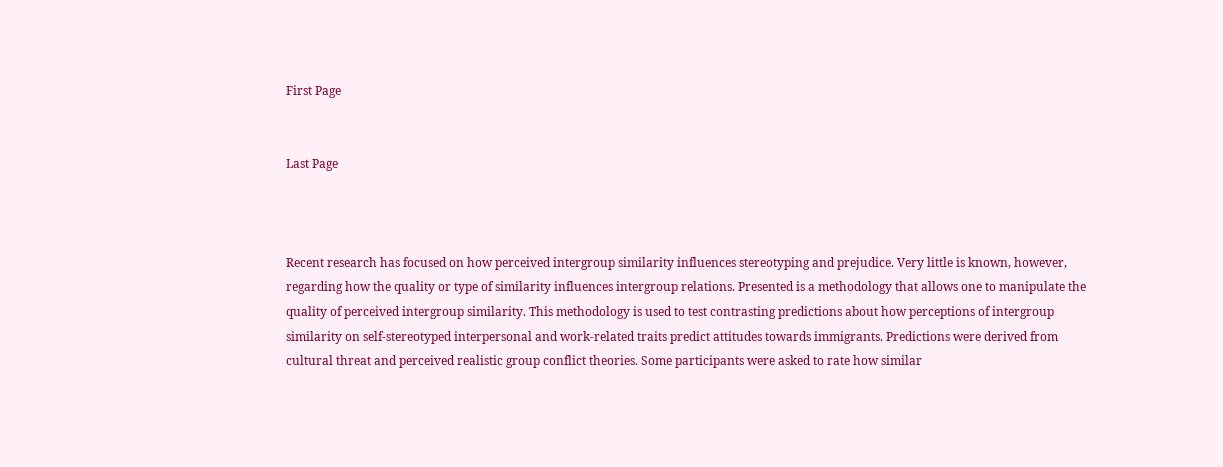First Page


Last Page



Recent research has focused on how perceived intergroup similarity influences stereotyping and prejudice. Very little is known, however, regarding how the quality or type of similarity influences intergroup relations. Presented is a methodology that allows one to manipulate the quality of perceived intergroup similarity. This methodology is used to test contrasting predictions about how perceptions of intergroup similarity on self-stereotyped interpersonal and work-related traits predict attitudes towards immigrants. Predictions were derived from cultural threat and perceived realistic group conflict theories. Some participants were asked to rate how similar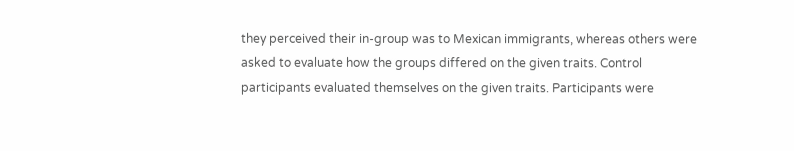they perceived their in-group was to Mexican immigrants, whereas others were asked to evaluate how the groups differed on the given traits. Control participants evaluated themselves on the given traits. Participants were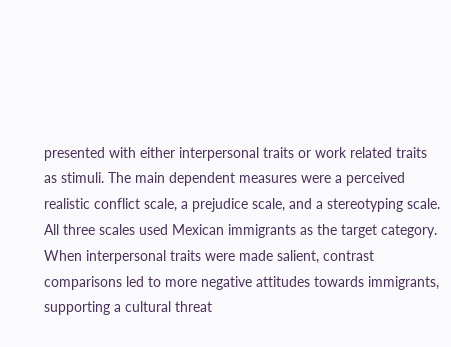presented with either interpersonal traits or work related traits as stimuli. The main dependent measures were a perceived realistic conflict scale, a prejudice scale, and a stereotyping scale. All three scales used Mexican immigrants as the target category. When interpersonal traits were made salient, contrast comparisons led to more negative attitudes towards immigrants, supporting a cultural threat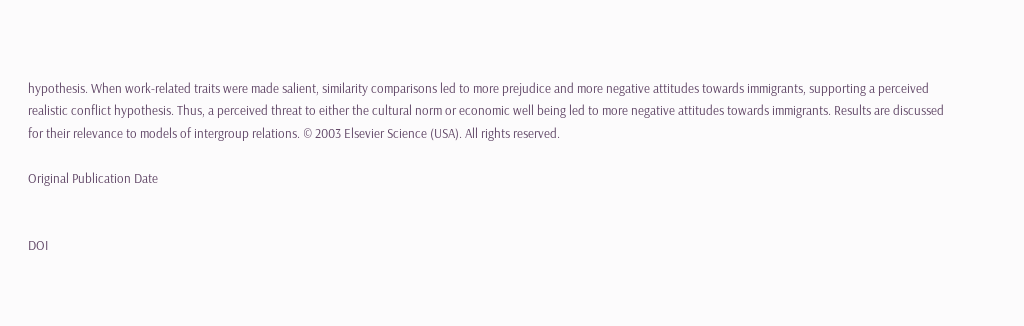hypothesis. When work-related traits were made salient, similarity comparisons led to more prejudice and more negative attitudes towards immigrants, supporting a perceived realistic conflict hypothesis. Thus, a perceived threat to either the cultural norm or economic well being led to more negative attitudes towards immigrants. Results are discussed for their relevance to models of intergroup relations. © 2003 Elsevier Science (USA). All rights reserved.

Original Publication Date


DOI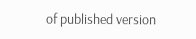of published version